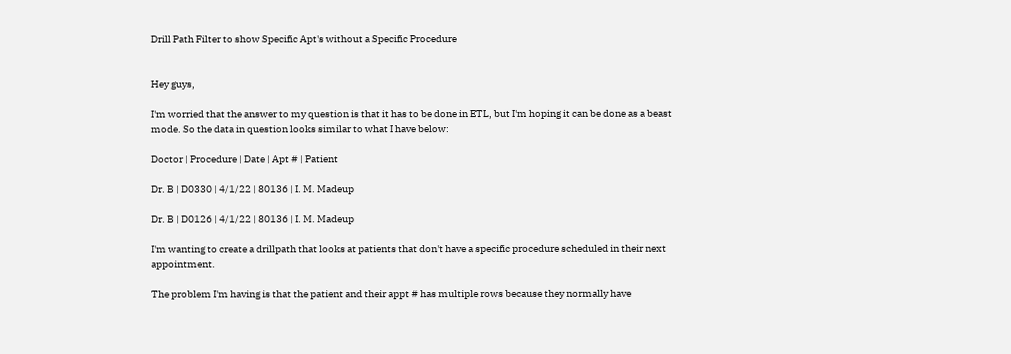Drill Path Filter to show Specific Apt's without a Specific Procedure


Hey guys,

I'm worried that the answer to my question is that it has to be done in ETL, but I'm hoping it can be done as a beast mode. So the data in question looks similar to what I have below:

Doctor | Procedure | Date | Apt # | Patient

Dr. B | D0330 | 4/1/22 | 80136 | I. M. Madeup

Dr. B | D0126 | 4/1/22 | 80136 | I. M. Madeup

I'm wanting to create a drillpath that looks at patients that don't have a specific procedure scheduled in their next appointment.

The problem I'm having is that the patient and their appt # has multiple rows because they normally have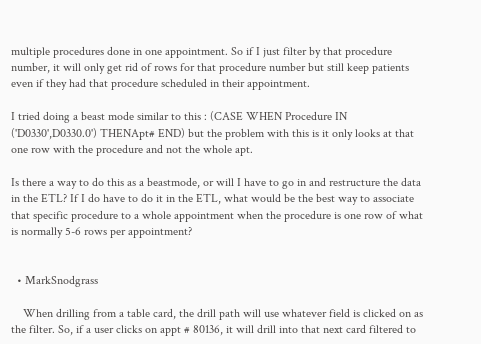multiple procedures done in one appointment. So if I just filter by that procedure number, it will only get rid of rows for that procedure number but still keep patients even if they had that procedure scheduled in their appointment.

I tried doing a beast mode similar to this : (CASE WHEN Procedure IN ('D0330',D0330.0') THENApt# END) but the problem with this is it only looks at that one row with the procedure and not the whole apt.

Is there a way to do this as a beastmode, or will I have to go in and restructure the data in the ETL? If I do have to do it in the ETL, what would be the best way to associate that specific procedure to a whole appointment when the procedure is one row of what is normally 5-6 rows per appointment?


  • MarkSnodgrass

    When drilling from a table card, the drill path will use whatever field is clicked on as the filter. So, if a user clicks on appt # 80136, it will drill into that next card filtered to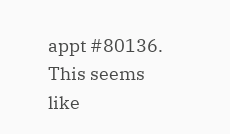appt #80136. This seems like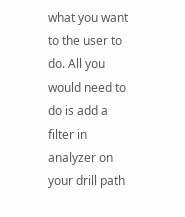what you want to the user to do. All you would need to do is add a filter in analyzer on your drill path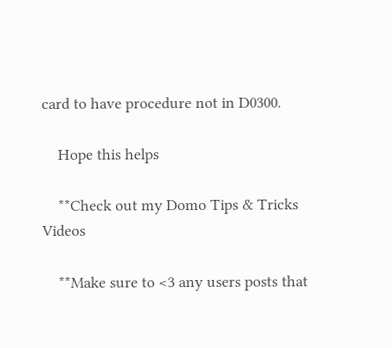card to have procedure not in D0300.

    Hope this helps

    **Check out my Domo Tips & Tricks Videos

    **Make sure to <3 any users posts that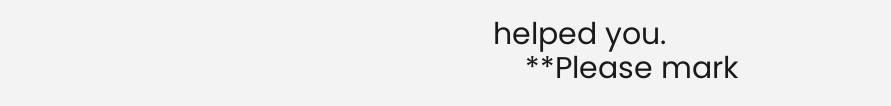helped you.
    **Please mark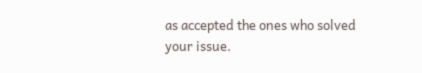as accepted the ones who solved your issue.